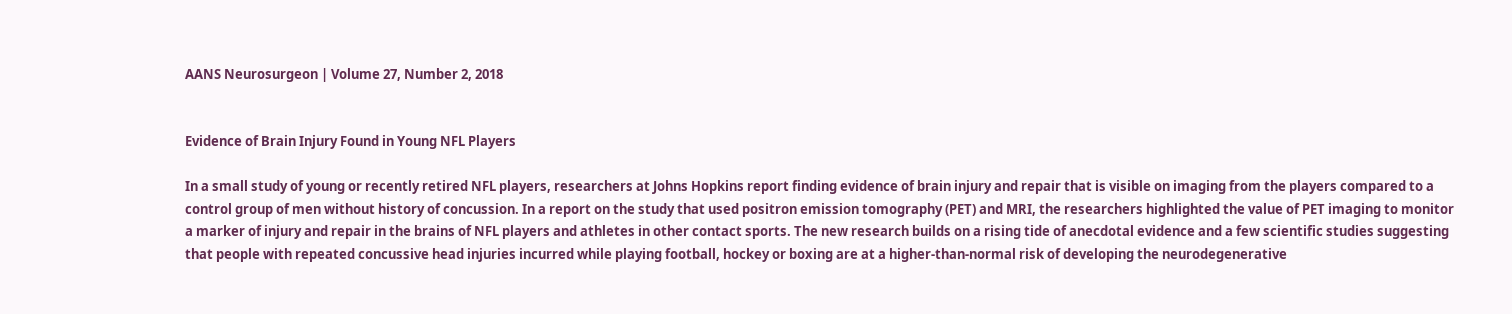AANS Neurosurgeon | Volume 27, Number 2, 2018


Evidence of Brain Injury Found in Young NFL Players

In a small study of young or recently retired NFL players, researchers at Johns Hopkins report finding evidence of brain injury and repair that is visible on imaging from the players compared to a control group of men without history of concussion. In a report on the study that used positron emission tomography (PET) and MRI, the researchers highlighted the value of PET imaging to monitor a marker of injury and repair in the brains of NFL players and athletes in other contact sports. The new research builds on a rising tide of anecdotal evidence and a few scientific studies suggesting that people with repeated concussive head injuries incurred while playing football, hockey or boxing are at a higher-than-normal risk of developing the neurodegenerative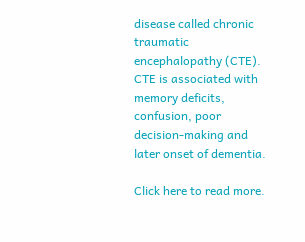disease called chronic traumatic encephalopathy (CTE). CTE is associated with memory deficits, confusion, poor decision-making and later onset of dementia.

Click here to read more.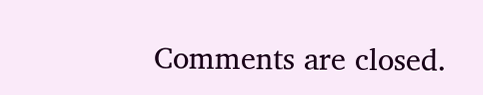Comments are closed.